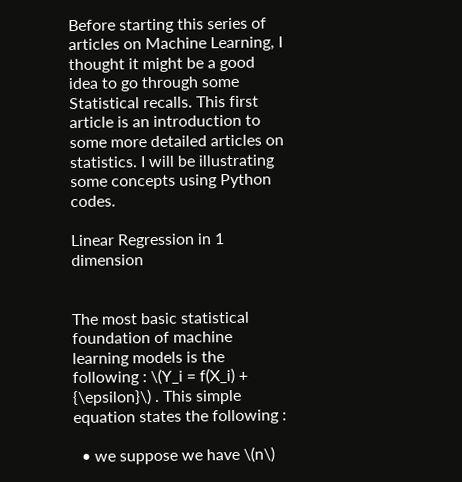Before starting this series of articles on Machine Learning, I thought it might be a good idea to go through some Statistical recalls. This first article is an introduction to some more detailed articles on statistics. I will be illustrating some concepts using Python codes.

Linear Regression in 1 dimension


The most basic statistical foundation of machine learning models is the following : \(Y_i = f(X_i) + {\epsilon}\) . This simple equation states the following :

  • we suppose we have \(n\)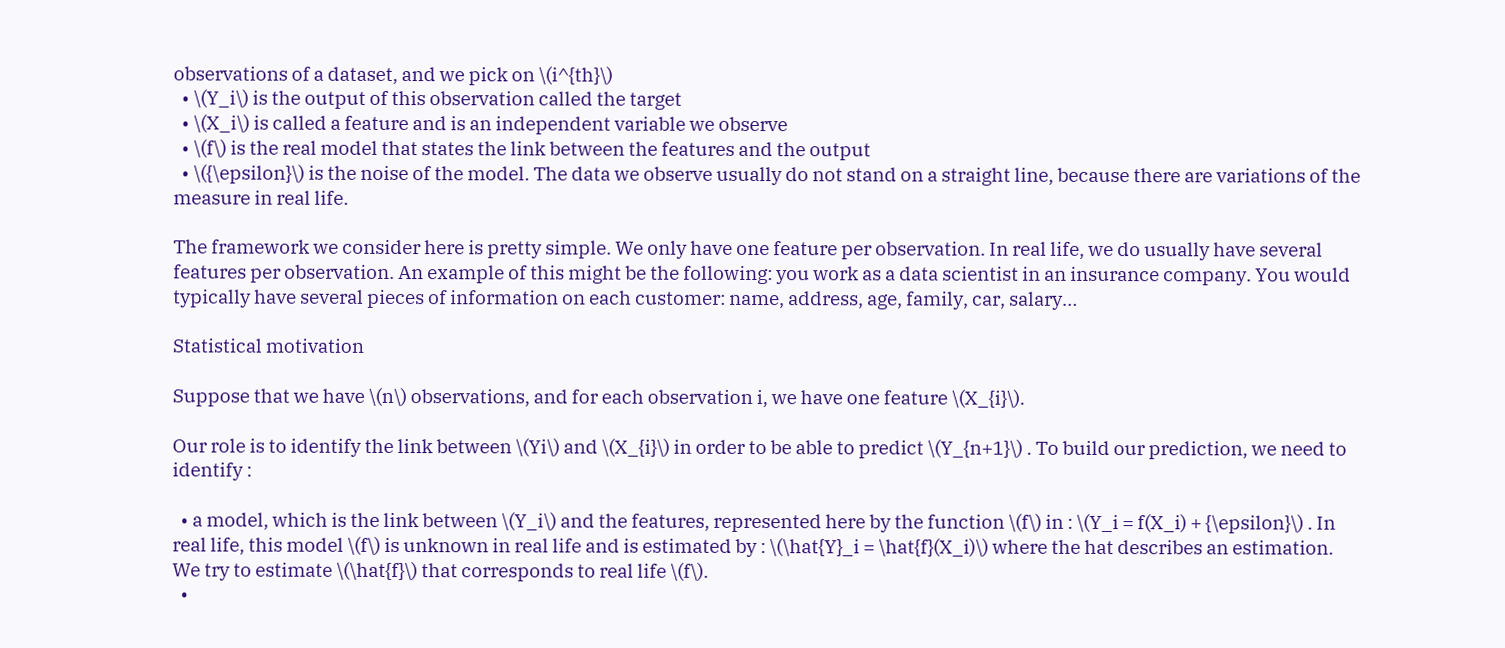observations of a dataset, and we pick on \(i^{th}\)
  • \(Y_i\) is the output of this observation called the target
  • \(X_i\) is called a feature and is an independent variable we observe
  • \(f\) is the real model that states the link between the features and the output
  • \({\epsilon}\) is the noise of the model. The data we observe usually do not stand on a straight line, because there are variations of the measure in real life.

The framework we consider here is pretty simple. We only have one feature per observation. In real life, we do usually have several features per observation. An example of this might be the following: you work as a data scientist in an insurance company. You would typically have several pieces of information on each customer: name, address, age, family, car, salary…

Statistical motivation

Suppose that we have \(n\) observations, and for each observation i, we have one feature \(X_{i}\).

Our role is to identify the link between \(Yi\) and \(X_{i}\) in order to be able to predict \(Y_{n+1}\) . To build our prediction, we need to identify :

  • a model, which is the link between \(Y_i\) and the features, represented here by the function \(f\) in : \(Y_i = f(X_i) + {\epsilon}\) . In real life, this model \(f\) is unknown in real life and is estimated by : \(\hat{Y}_i = \hat{f}(X_i)\) where the hat describes an estimation. We try to estimate \(\hat{f}\) that corresponds to real life \(f\).
  •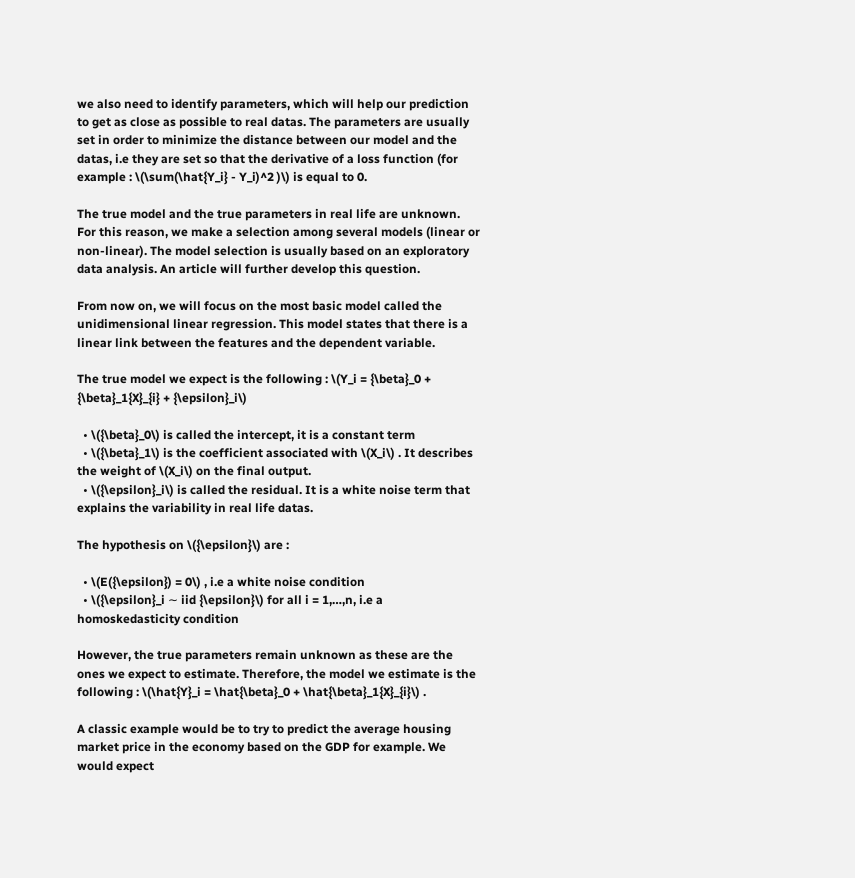we also need to identify parameters, which will help our prediction to get as close as possible to real datas. The parameters are usually set in order to minimize the distance between our model and the datas, i.e they are set so that the derivative of a loss function (for example : \(\sum(\hat{Y_i} - Y_i)^2 )\) is equal to 0.

The true model and the true parameters in real life are unknown. For this reason, we make a selection among several models (linear or non-linear). The model selection is usually based on an exploratory data analysis. An article will further develop this question.

From now on, we will focus on the most basic model called the unidimensional linear regression. This model states that there is a linear link between the features and the dependent variable.

The true model we expect is the following : \(Y_i = {\beta}_0 + {\beta}_1{X}_{i} + {\epsilon}_i\)

  • \({\beta}_0\) is called the intercept, it is a constant term
  • \({\beta}_1\) is the coefficient associated with \(X_i\) . It describes the weight of \(X_i\) on the final output.
  • \({\epsilon}_i\) is called the residual. It is a white noise term that explains the variability in real life datas.

The hypothesis on \({\epsilon}\) are :

  • \(E({\epsilon}) = 0\) , i.e a white noise condition
  • \({\epsilon}_i ∼ iid {\epsilon}\) for all i = 1,…,n, i.e a homoskedasticity condition

However, the true parameters remain unknown as these are the ones we expect to estimate. Therefore, the model we estimate is the following : \(\hat{Y}_i = \hat{\beta}_0 + \hat{\beta}_1{X}_{i}\) .

A classic example would be to try to predict the average housing market price in the economy based on the GDP for example. We would expect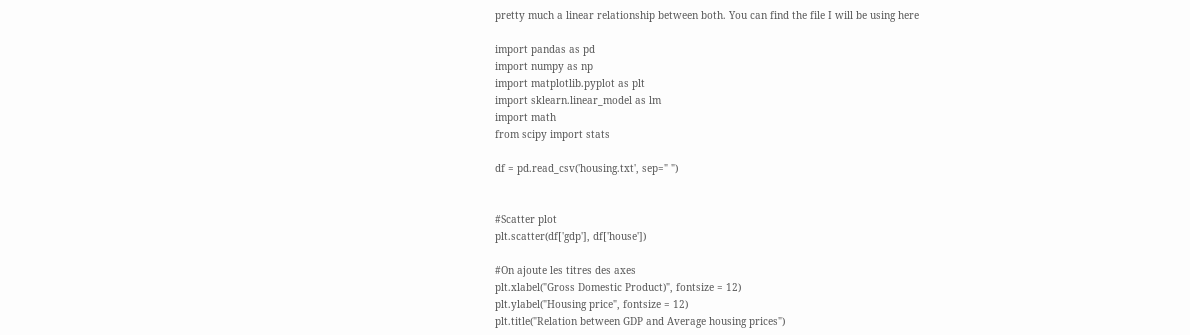pretty much a linear relationship between both. You can find the file I will be using here

import pandas as pd
import numpy as np
import matplotlib.pyplot as plt
import sklearn.linear_model as lm
import math
from scipy import stats

df = pd.read_csv('housing.txt', sep=" ")


#Scatter plot
plt.scatter(df['gdp'], df['house'])

#On ajoute les titres des axes
plt.xlabel("Gross Domestic Product)", fontsize = 12)
plt.ylabel("Housing price", fontsize = 12)
plt.title("Relation between GDP and Average housing prices")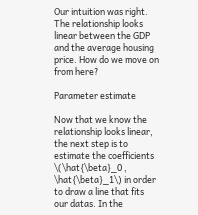Our intuition was right. The relationship looks linear between the GDP and the average housing price. How do we move on from here?

Parameter estimate

Now that we know the relationship looks linear, the next step is to estimate the coefficients \(\hat{\beta}_0 , \hat{\beta}_1\) in order to draw a line that fits our datas. In the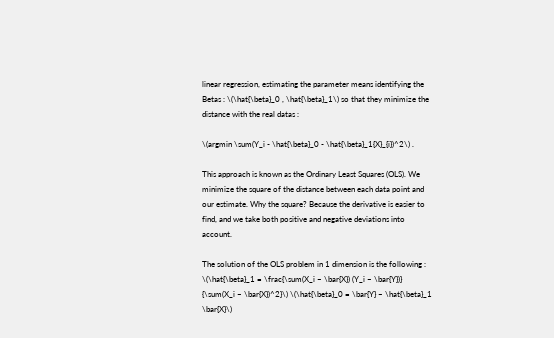linear regression, estimating the parameter means identifying the Betas : \(\hat{\beta}_0 , \hat{\beta}_1\) so that they minimize the distance with the real datas :

\(argmin \sum(Y_i - \hat{\beta}_0 - \hat{\beta}_1{X}_{i})^2\) .

This approach is known as the Ordinary Least Squares (OLS). We minimize the square of the distance between each data point and our estimate. Why the square? Because the derivative is easier to find, and we take both positive and negative deviations into account.

The solution of the OLS problem in 1 dimension is the following : \(\hat{\beta}_1 = \frac{\sum(X_i – \bar{X}) (Y_i – \bar{Y})} {\sum(X_i – \bar{X})^2}\) \(\hat{\beta}_0 = \bar{Y} – \hat{\beta}_1 \bar{X}\)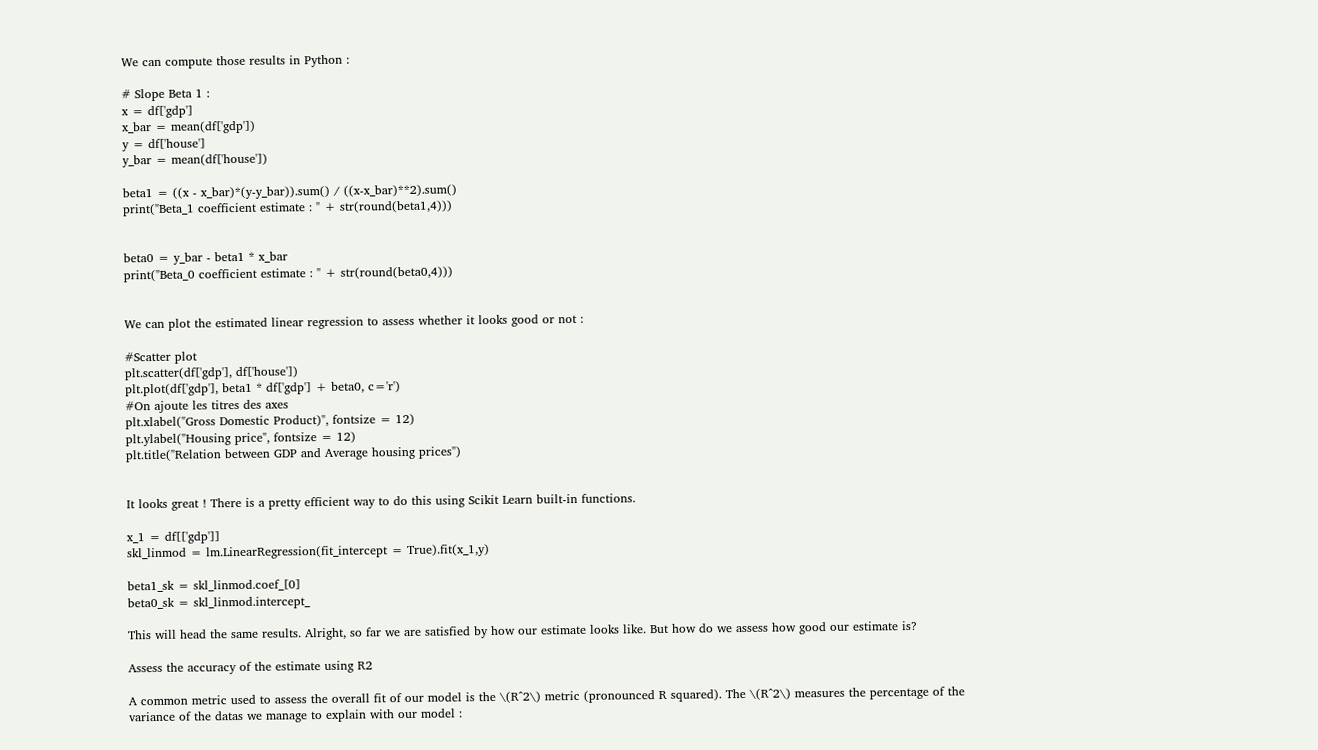We can compute those results in Python :

# Slope Beta 1 :
x = df['gdp']
x_bar = mean(df['gdp'])
y = df['house']
y_bar = mean(df['house'])

beta1 = ((x - x_bar)*(y-y_bar)).sum() / ((x-x_bar)**2).sum()
print("Beta_1 coefficient estimate : " + str(round(beta1,4)))


beta0 = y_bar - beta1 * x_bar
print("Beta_0 coefficient estimate : " + str(round(beta0,4)))


We can plot the estimated linear regression to assess whether it looks good or not :

#Scatter plot
plt.scatter(df['gdp'], df['house'])
plt.plot(df['gdp'], beta1 * df['gdp'] + beta0, c='r')
#On ajoute les titres des axes
plt.xlabel("Gross Domestic Product)", fontsize = 12)
plt.ylabel("Housing price", fontsize = 12)
plt.title("Relation between GDP and Average housing prices")


It looks great ! There is a pretty efficient way to do this using Scikit Learn built-in functions.

x_1 = df[['gdp']]
skl_linmod = lm.LinearRegression(fit_intercept = True).fit(x_1,y)

beta1_sk = skl_linmod.coef_[0]
beta0_sk = skl_linmod.intercept_

This will head the same results. Alright, so far we are satisfied by how our estimate looks like. But how do we assess how good our estimate is?

Assess the accuracy of the estimate using R2

A common metric used to assess the overall fit of our model is the \(R^2\) metric (pronounced R squared). The \(R^2\) measures the percentage of the variance of the datas we manage to explain with our model :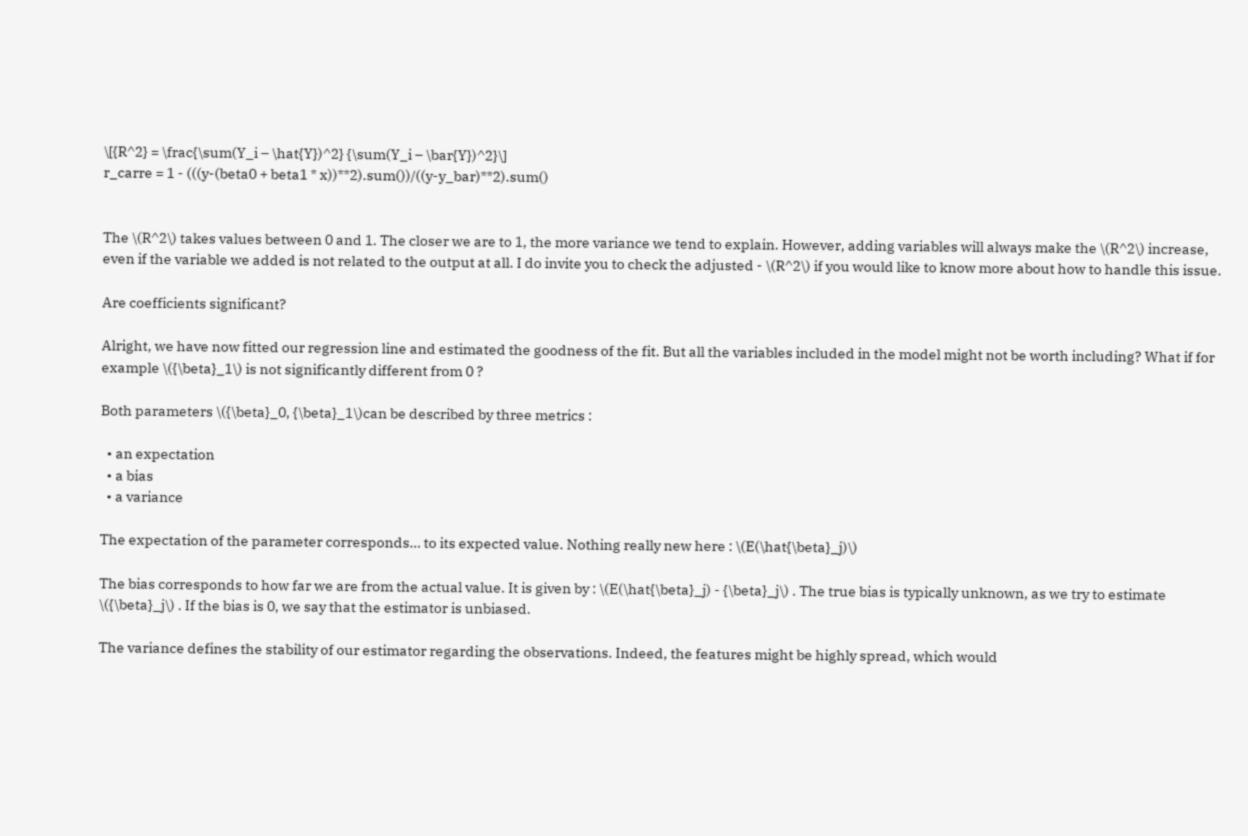\[{R^2} = \frac{\sum(Y_i – \hat{Y})^2} {\sum(Y_i – \bar{Y})^2}\]
r_carre = 1 - (((y-(beta0 + beta1 * x))**2).sum())/((y-y_bar)**2).sum()


The \(R^2\) takes values between 0 and 1. The closer we are to 1, the more variance we tend to explain. However, adding variables will always make the \(R^2\) increase, even if the variable we added is not related to the output at all. I do invite you to check the adjusted - \(R^2\) if you would like to know more about how to handle this issue.

Are coefficients significant?

Alright, we have now fitted our regression line and estimated the goodness of the fit. But all the variables included in the model might not be worth including? What if for example \({\beta}_1\) is not significantly different from 0 ?

Both parameters \({\beta}_0, {\beta}_1\)can be described by three metrics :

  • an expectation
  • a bias
  • a variance

The expectation of the parameter corresponds… to its expected value. Nothing really new here : \(E(\hat{\beta}_j)\)

The bias corresponds to how far we are from the actual value. It is given by : \(E(\hat{\beta}_j) - {\beta}_j\) . The true bias is typically unknown, as we try to estimate \({\beta}_j\) . If the bias is 0, we say that the estimator is unbiased.

The variance defines the stability of our estimator regarding the observations. Indeed, the features might be highly spread, which would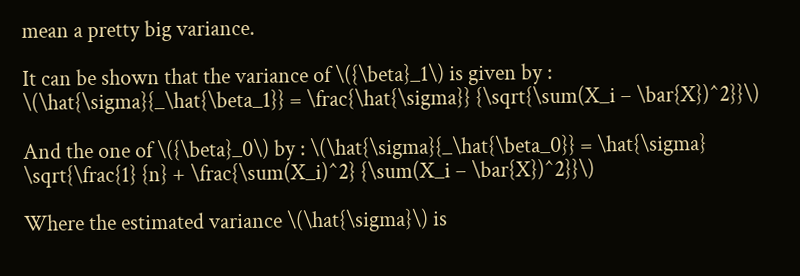mean a pretty big variance.

It can be shown that the variance of \({\beta}_1\) is given by : \(\hat{\sigma}{_\hat{\beta_1}} = \frac{\hat{\sigma}} {\sqrt{\sum(X_i – \bar{X})^2}}\)

And the one of \({\beta}_0\) by : \(\hat{\sigma}{_\hat{\beta_0}} = \hat{\sigma} \sqrt{\frac{1} {n} + \frac{\sum(X_i)^2} {\sum(X_i – \bar{X})^2}}\)

Where the estimated variance \(\hat{\sigma}\) is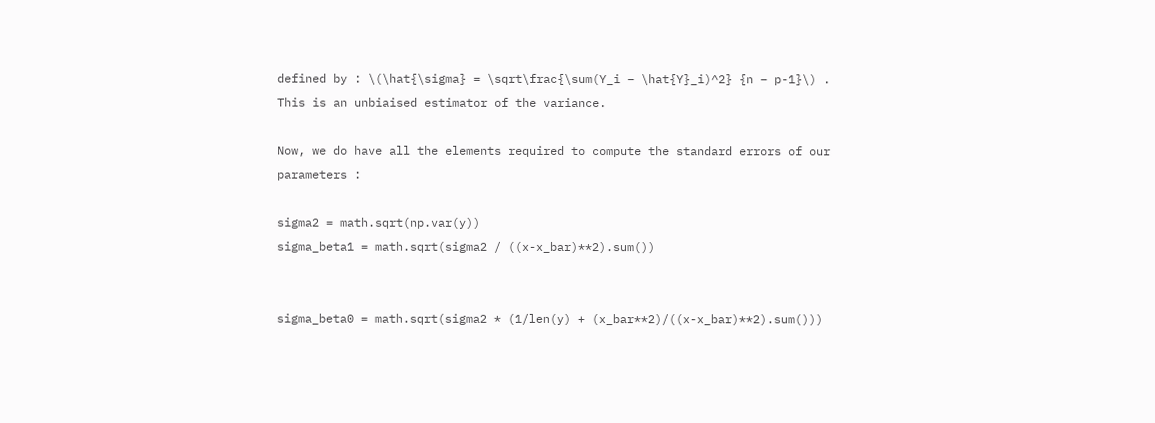defined by : \(\hat{\sigma} = \sqrt\frac{\sum(Y_i – \hat{Y}_i)^2} {n – p-1}\) . This is an unbiaised estimator of the variance.

Now, we do have all the elements required to compute the standard errors of our parameters :

sigma2 = math.sqrt(np.var(y))
sigma_beta1 = math.sqrt(sigma2 / ((x-x_bar)**2).sum())


sigma_beta0 = math.sqrt(sigma2 * (1/len(y) + (x_bar**2)/((x-x_bar)**2).sum()))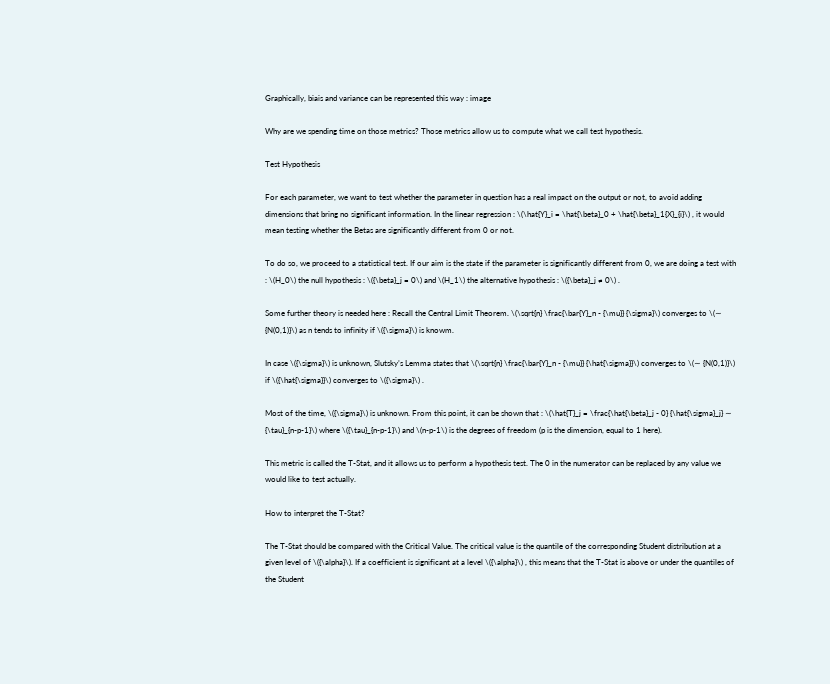Graphically, biais and variance can be represented this way : image

Why are we spending time on those metrics? Those metrics allow us to compute what we call test hypothesis.

Test Hypothesis

For each parameter, we want to test whether the parameter in question has a real impact on the output or not, to avoid adding dimensions that bring no significant information. In the linear regression : \(\hat{Y}_i = \hat{\beta}_0 + \hat{\beta}_1{X}_{i}\) , it would mean testing whether the Betas are significantly different from 0 or not.

To do so, we proceed to a statistical test. If our aim is the state if the parameter is significantly different from 0, we are doing a test with : \(H_0\) the null hypothesis : \({\beta}_j = 0\) and \(H_1\) the alternative hypothesis : \({\beta}_j ≠ 0\) .

Some further theory is needed here : Recall the Central Limit Theorem. \(\sqrt{n} \frac{\bar{Y}_n - {\mu}} {\sigma}\) converges to \(∼ {N(0,1)}\) as n tends to infinity if \({\sigma}\) is knowm.

In case \({\sigma}\) is unknown, Slutsky’s Lemma states that \(\sqrt{n} \frac{\bar{Y}_n - {\mu}} {\hat{\sigma}}\) converges to \(∼ {N(0,1)}\) if \({\hat{\sigma}}\) converges to \({\sigma}\) .

Most of the time, \({\sigma}\) is unknown. From this point, it can be shown that : \(\hat{T}_j = \frac{\hat{\beta}_j - 0} {\hat{\sigma}_j} ∼ {\tau}_{n-p-1}\) where \({\tau}_{n-p-1}\) and \(n-p-1\) is the degrees of freedom (p is the dimension, equal to 1 here).

This metric is called the T-Stat, and it allows us to perform a hypothesis test. The 0 in the numerator can be replaced by any value we would like to test actually.

How to interpret the T-Stat?

The T-Stat should be compared with the Critical Value. The critical value is the quantile of the corresponding Student distribution at a given level of \({\alpha}\). If a coefficient is significant at a level \({\alpha}\) , this means that the T-Stat is above or under the quantiles of the Student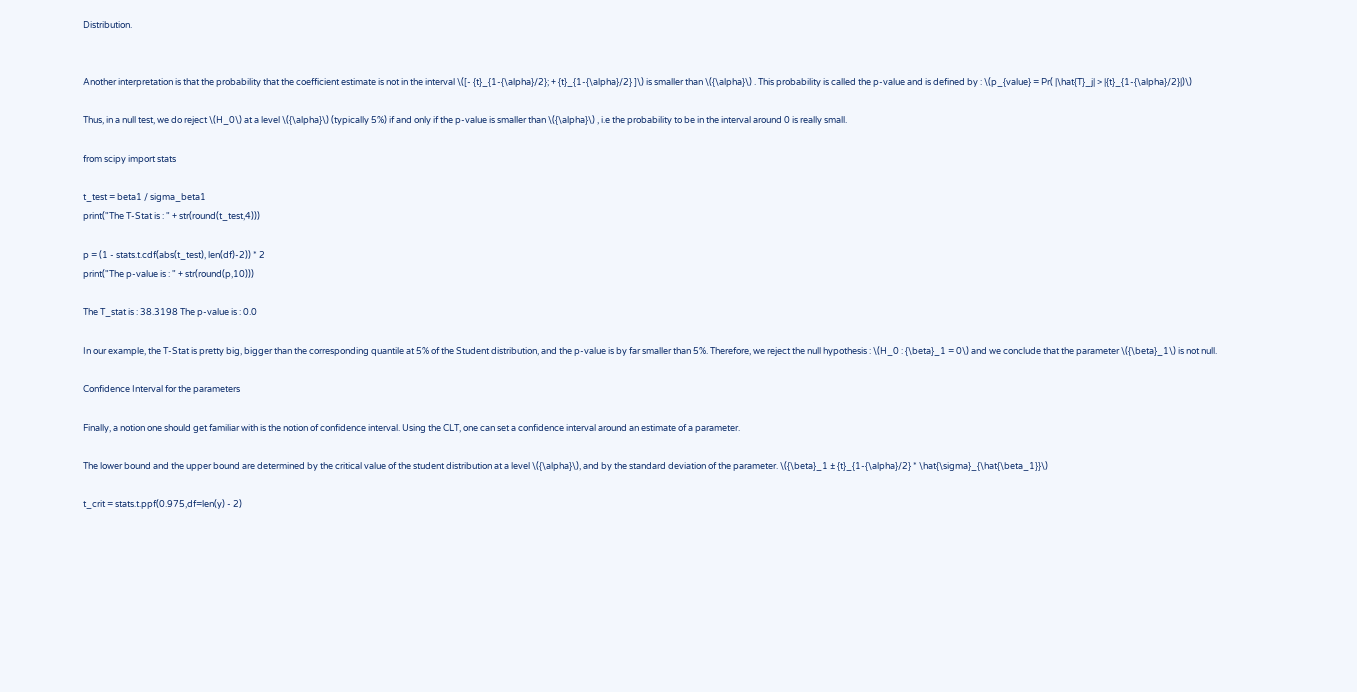Distribution.


Another interpretation is that the probability that the coefficient estimate is not in the interval \([- {t}_{1-{\alpha}/2}; + {t}_{1-{\alpha}/2} ]\) is smaller than \({\alpha}\) . This probability is called the p-value and is defined by : \(p_{value} = Pr( |\hat{T}_j| > |{t}_{1-{\alpha}/2}|)\)

Thus, in a null test, we do reject \(H_0\) at a level \({\alpha}\) (typically 5%) if and only if the p-value is smaller than \({\alpha}\) , i.e the probability to be in the interval around 0 is really small.

from scipy import stats

t_test = beta1 / sigma_beta1
print("The T-Stat is : " + str(round(t_test,4)))

p = (1 - stats.t.cdf(abs(t_test), len(df)-2)) * 2
print("The p-value is : " + str(round(p,10)))

The T_stat is : 38.3198 The p-value is : 0.0

In our example, the T-Stat is pretty big, bigger than the corresponding quantile at 5% of the Student distribution, and the p-value is by far smaller than 5%. Therefore, we reject the null hypothesis : \(H_0 : {\beta}_1 = 0\) and we conclude that the parameter \({\beta}_1\) is not null.

Confidence Interval for the parameters

Finally, a notion one should get familiar with is the notion of confidence interval. Using the CLT, one can set a confidence interval around an estimate of a parameter.

The lower bound and the upper bound are determined by the critical value of the student distribution at a level \({\alpha}\), and by the standard deviation of the parameter. \({\beta}_1 ± {t}_{1-{\alpha}/2} * \hat{\sigma}_{\hat{\beta_1}}\)

t_crit = stats.t.ppf(0.975,df=len(y) - 2)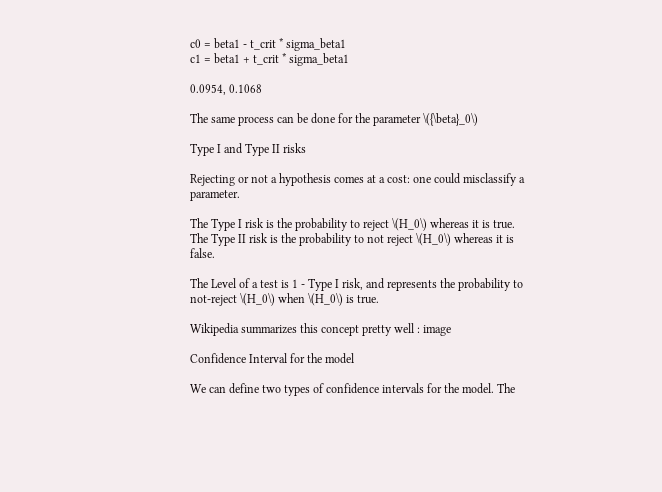c0 = beta1 - t_crit * sigma_beta1
c1 = beta1 + t_crit * sigma_beta1

0.0954, 0.1068

The same process can be done for the parameter \({\beta}_0\)

Type I and Type II risks

Rejecting or not a hypothesis comes at a cost: one could misclassify a parameter.

The Type I risk is the probability to reject \(H_0\) whereas it is true. The Type II risk is the probability to not reject \(H_0\) whereas it is false.

The Level of a test is 1 - Type I risk, and represents the probability to not-reject \(H_0\) when \(H_0\) is true.

Wikipedia summarizes this concept pretty well : image

Confidence Interval for the model

We can define two types of confidence intervals for the model. The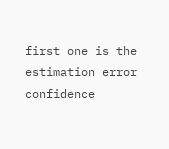first one is the estimation error confidence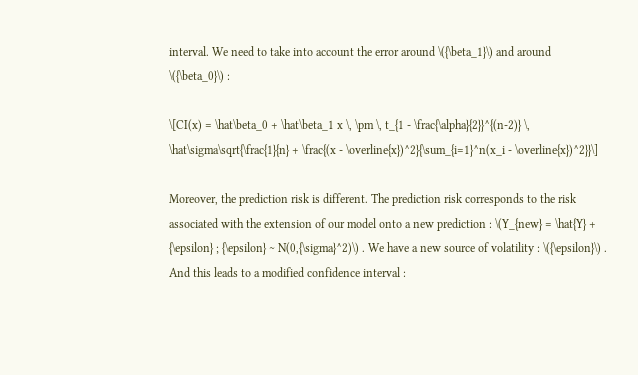interval. We need to take into account the error around \({\beta_1}\) and around \({\beta_0}\) :

\[CI(x) = \hat\beta_0 + \hat\beta_1 x \, \pm \, t_{1 - \frac{\alpha}{2}}^{(n-2)} \, \hat\sigma\sqrt{\frac{1}{n} + \frac{(x - \overline{x})^2}{\sum_{i=1}^n(x_i - \overline{x})^2}}\]

Moreover, the prediction risk is different. The prediction risk corresponds to the risk associated with the extension of our model onto a new prediction : \(Y_{new} = \hat{Y} + {\epsilon} ; {\epsilon} ∼ N(0,{\sigma}^2)\) . We have a new source of volatility : \({\epsilon}\) . And this leads to a modified confidence interval :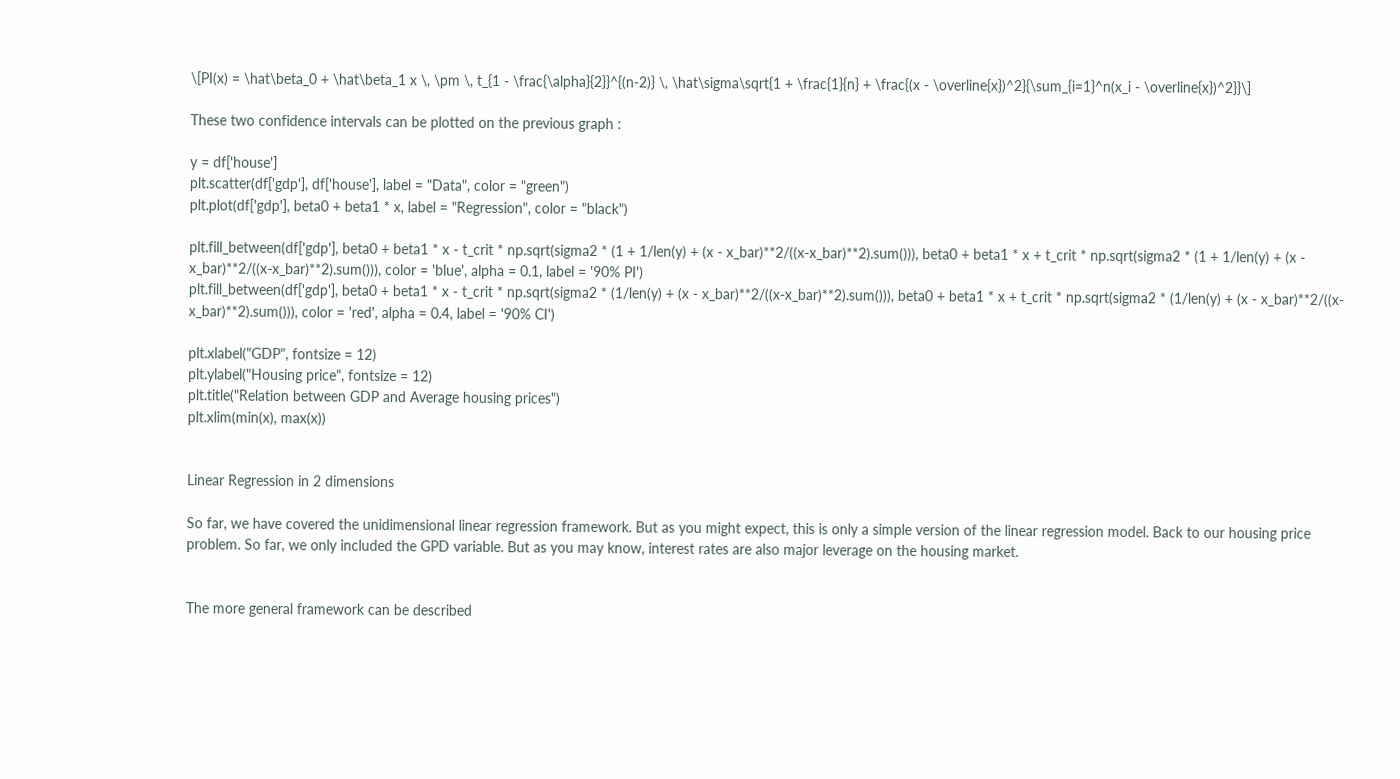\[PI(x) = \hat\beta_0 + \hat\beta_1 x \, \pm \, t_{1 - \frac{\alpha}{2}}^{(n-2)} \, \hat\sigma\sqrt{1 + \frac{1}{n} + \frac{(x - \overline{x})^2}{\sum_{i=1}^n(x_i - \overline{x})^2}}\]

These two confidence intervals can be plotted on the previous graph :

y = df['house']
plt.scatter(df['gdp'], df['house'], label = "Data", color = "green")
plt.plot(df['gdp'], beta0 + beta1 * x, label = "Regression", color = "black")

plt.fill_between(df['gdp'], beta0 + beta1 * x - t_crit * np.sqrt(sigma2 * (1 + 1/len(y) + (x - x_bar)**2/((x-x_bar)**2).sum())), beta0 + beta1 * x + t_crit * np.sqrt(sigma2 * (1 + 1/len(y) + (x - x_bar)**2/((x-x_bar)**2).sum())), color = 'blue', alpha = 0.1, label = '90% PI')
plt.fill_between(df['gdp'], beta0 + beta1 * x - t_crit * np.sqrt(sigma2 * (1/len(y) + (x - x_bar)**2/((x-x_bar)**2).sum())), beta0 + beta1 * x + t_crit * np.sqrt(sigma2 * (1/len(y) + (x - x_bar)**2/((x-x_bar)**2).sum())), color = 'red', alpha = 0.4, label = '90% CI')

plt.xlabel("GDP", fontsize = 12)
plt.ylabel("Housing price", fontsize = 12)
plt.title("Relation between GDP and Average housing prices")
plt.xlim(min(x), max(x))


Linear Regression in 2 dimensions

So far, we have covered the unidimensional linear regression framework. But as you might expect, this is only a simple version of the linear regression model. Back to our housing price problem. So far, we only included the GPD variable. But as you may know, interest rates are also major leverage on the housing market.


The more general framework can be described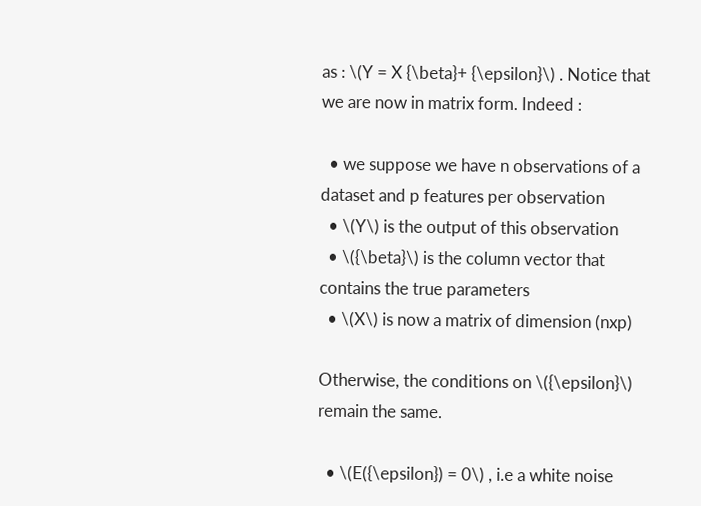as : \(Y = X {\beta}+ {\epsilon}\) . Notice that we are now in matrix form. Indeed :

  • we suppose we have n observations of a dataset and p features per observation
  • \(Y\) is the output of this observation
  • \({\beta}\) is the column vector that contains the true parameters
  • \(X\) is now a matrix of dimension (nxp)

Otherwise, the conditions on \({\epsilon}\) remain the same.

  • \(E({\epsilon}) = 0\) , i.e a white noise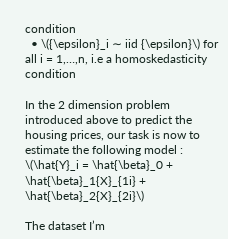condition
  • \({\epsilon}_i ∼ iid {\epsilon}\) for all i = 1,…,n, i.e a homoskedasticity condition

In the 2 dimension problem introduced above to predict the housing prices, our task is now to estimate the following model : \(\hat{Y}_i = \hat{\beta}_0 + \hat{\beta}_1{X}_{1i} + \hat{\beta}_2{X}_{2i}\)

The dataset I’m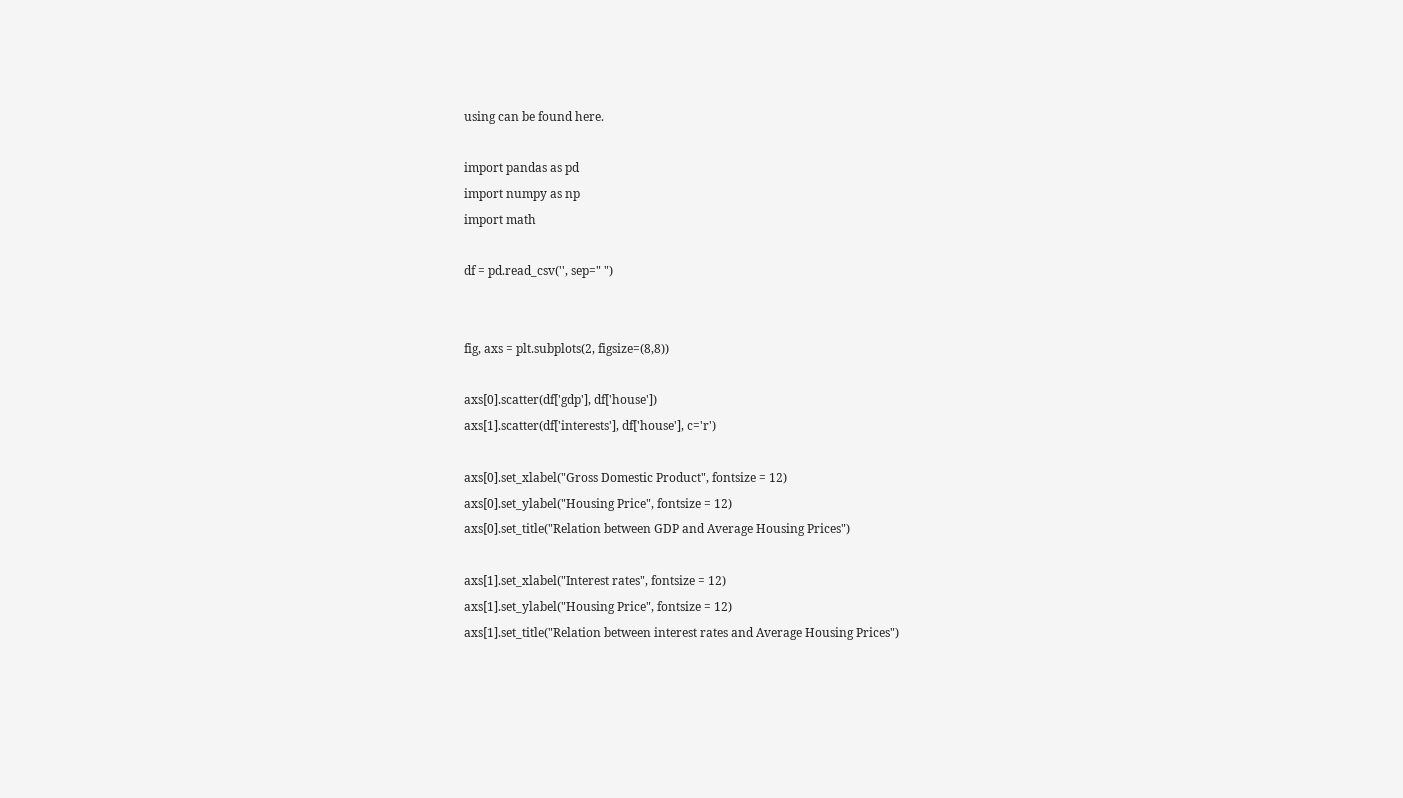using can be found here.

import pandas as pd
import numpy as np
import math

df = pd.read_csv('', sep=" ")


fig, axs = plt.subplots(2, figsize=(8,8))

axs[0].scatter(df['gdp'], df['house'])
axs[1].scatter(df['interests'], df['house'], c='r')

axs[0].set_xlabel("Gross Domestic Product", fontsize = 12)
axs[0].set_ylabel("Housing Price", fontsize = 12)
axs[0].set_title("Relation between GDP and Average Housing Prices")

axs[1].set_xlabel("Interest rates", fontsize = 12)
axs[1].set_ylabel("Housing Price", fontsize = 12)
axs[1].set_title("Relation between interest rates and Average Housing Prices")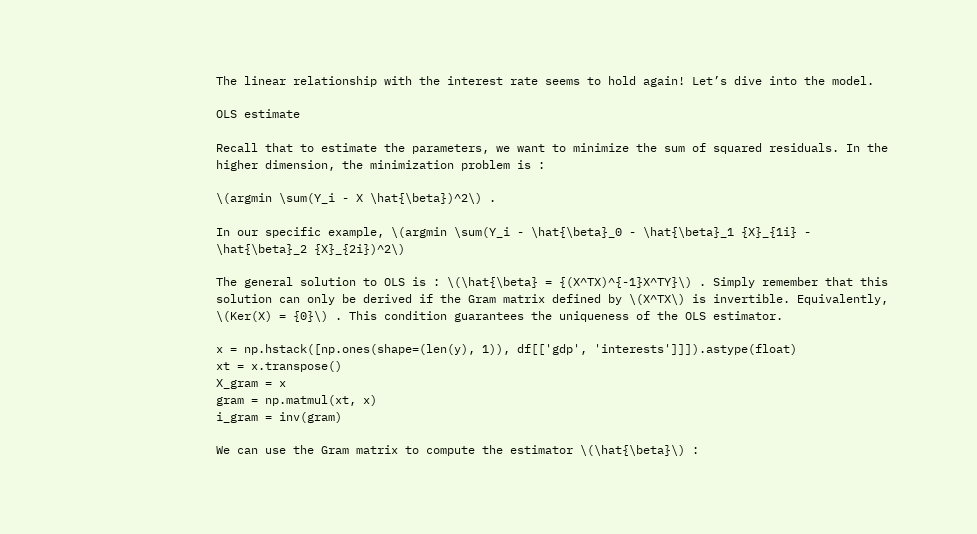The linear relationship with the interest rate seems to hold again! Let’s dive into the model.

OLS estimate

Recall that to estimate the parameters, we want to minimize the sum of squared residuals. In the higher dimension, the minimization problem is :

\(argmin \sum(Y_i - X \hat{\beta})^2\) .

In our specific example, \(argmin \sum(Y_i - \hat{\beta}_0 - \hat{\beta}_1 {X}_{1i} - \hat{\beta}_2 {X}_{2i})^2\)

The general solution to OLS is : \(\hat{\beta} = {(X^TX)^{-1}X^TY}\) . Simply remember that this solution can only be derived if the Gram matrix defined by \(X^TX\) is invertible. Equivalently, \(Ker(X) = {0}\) . This condition guarantees the uniqueness of the OLS estimator.

x = np.hstack([np.ones(shape=(len(y), 1)), df[['gdp', 'interests']]]).astype(float)
xt = x.transpose()
X_gram = x
gram = np.matmul(xt, x)
i_gram = inv(gram)

We can use the Gram matrix to compute the estimator \(\hat{\beta}\) :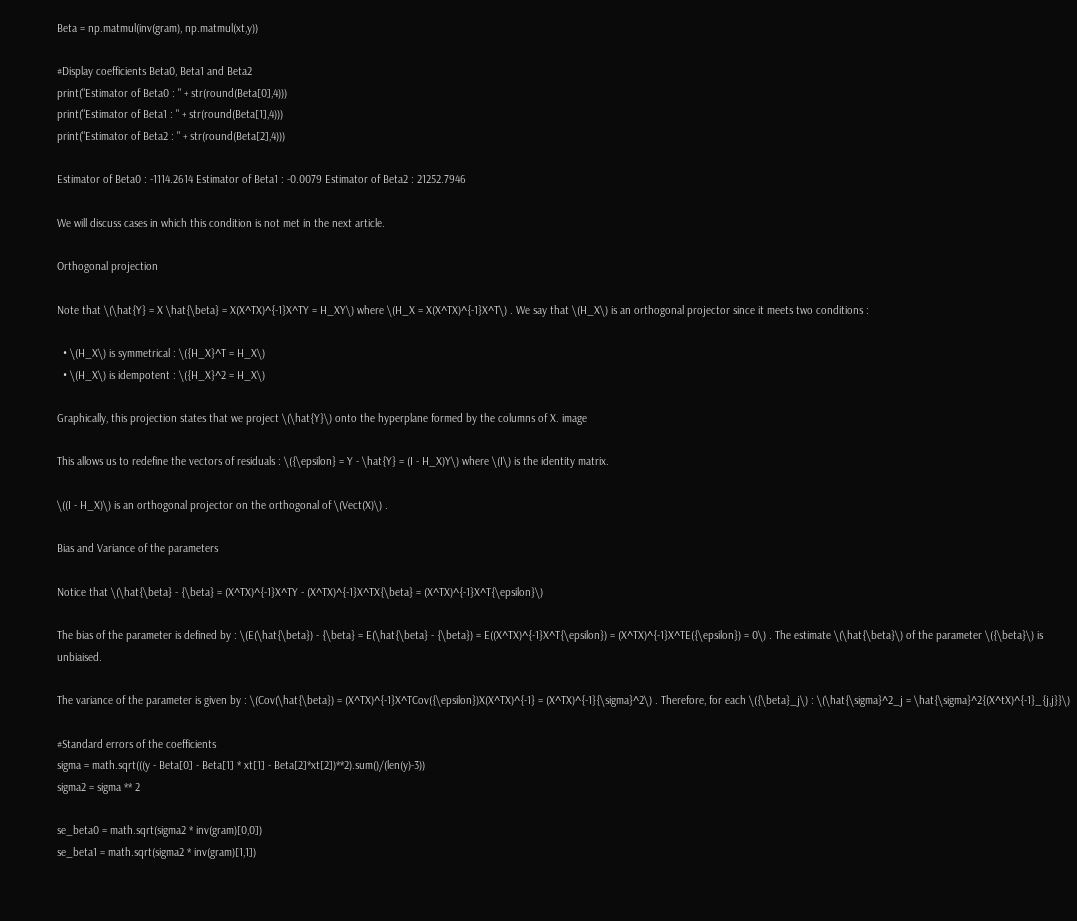Beta = np.matmul(inv(gram), np.matmul(xt,y))

#Display coefficients Beta0, Beta1 and Beta2
print("Estimator of Beta0 : " + str(round(Beta[0],4)))
print("Estimator of Beta1 : " + str(round(Beta[1],4)))
print("Estimator of Beta2 : " + str(round(Beta[2],4)))

Estimator of Beta0 : -1114.2614 Estimator of Beta1 : -0.0079 Estimator of Beta2 : 21252.7946

We will discuss cases in which this condition is not met in the next article.

Orthogonal projection

Note that \(\hat{Y} = X \hat{\beta} = X(X^TX)^{-1}X^TY = H_XY\) where \(H_X = X(X^TX)^{-1}X^T\) . We say that \(H_X\) is an orthogonal projector since it meets two conditions :

  • \(H_X\) is symmetrical : \({H_X}^T = H_X\)
  • \(H_X\) is idempotent : \({H_X}^2 = H_X\)

Graphically, this projection states that we project \(\hat{Y}\) onto the hyperplane formed by the columns of X. image

This allows us to redefine the vectors of residuals : \({\epsilon} = Y - \hat{Y} = (I - H_X)Y\) where \(I\) is the identity matrix.

\((I - H_X)\) is an orthogonal projector on the orthogonal of \(Vect(X)\) .

Bias and Variance of the parameters

Notice that \(\hat{\beta} - {\beta} = (X^TX)^{-1}X^TY - (X^TX)^{-1}X^TX{\beta} = (X^TX)^{-1}X^T{\epsilon}\)

The bias of the parameter is defined by : \(E(\hat{\beta}) - {\beta} = E(\hat{\beta} - {\beta}) = E((X^TX)^{-1}X^T{\epsilon}) = (X^TX)^{-1}X^TE({\epsilon}) = 0\) . The estimate \(\hat{\beta}\) of the parameter \({\beta}\) is unbiaised.

The variance of the parameter is given by : \(Cov(\hat{\beta}) = (X^TX)^{-1}X^TCov({\epsilon})X(X^TX)^{-1} = (X^TX)^{-1}{\sigma}^2\) . Therefore, for each \({\beta}_j\) : \(\hat{\sigma}^2_j = \hat{\sigma}^2{(X^tX)^{-1}_{j,j}}\)

#Standard errors of the coefficients
sigma = math.sqrt(((y - Beta[0] - Beta[1] * xt[1] - Beta[2]*xt[2])**2).sum()/(len(y)-3))
sigma2 = sigma ** 2

se_beta0 = math.sqrt(sigma2 * inv(gram)[0,0])
se_beta1 = math.sqrt(sigma2 * inv(gram)[1,1])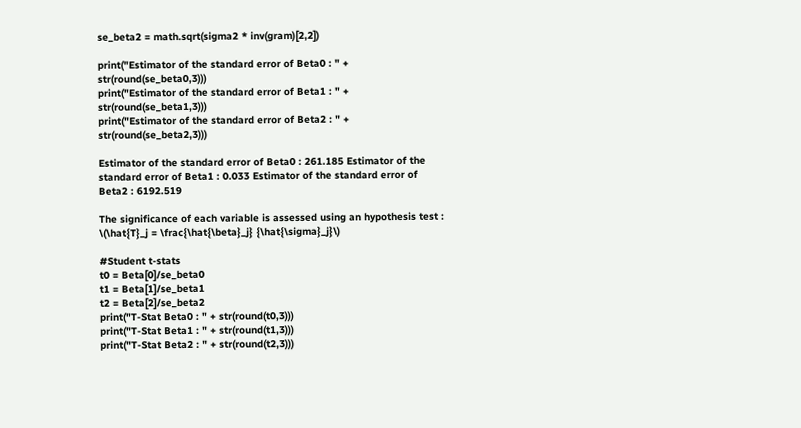se_beta2 = math.sqrt(sigma2 * inv(gram)[2,2])

print("Estimator of the standard error of Beta0 : " + str(round(se_beta0,3)))
print("Estimator of the standard error of Beta1 : " + str(round(se_beta1,3)))
print("Estimator of the standard error of Beta2 : " + str(round(se_beta2,3)))

Estimator of the standard error of Beta0 : 261.185 Estimator of the standard error of Beta1 : 0.033 Estimator of the standard error of Beta2 : 6192.519

The significance of each variable is assessed using an hypothesis test : \(\hat{T}_j = \frac{\hat{\beta}_j} {\hat{\sigma}_j}\)

#Student t-stats
t0 = Beta[0]/se_beta0
t1 = Beta[1]/se_beta1
t2 = Beta[2]/se_beta2
print("T-Stat Beta0 : " + str(round(t0,3)))
print("T-Stat Beta1 : " + str(round(t1,3)))
print("T-Stat Beta2 : " + str(round(t2,3)))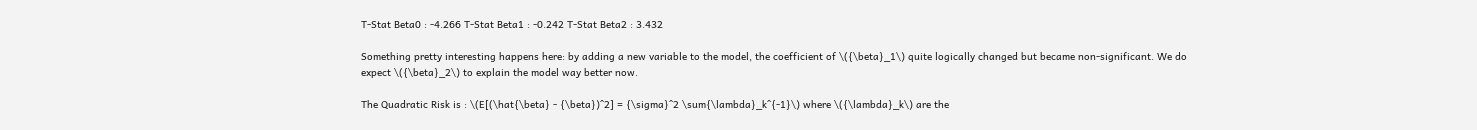T-Stat Beta0 : -4.266 T-Stat Beta1 : -0.242 T-Stat Beta2 : 3.432

Something pretty interesting happens here: by adding a new variable to the model, the coefficient of \({\beta}_1\) quite logically changed but became non-significant. We do expect \({\beta}_2\) to explain the model way better now.

The Quadratic Risk is : \(E[(\hat{\beta} - {\beta})^2] = {\sigma}^2 \sum{\lambda}_k^{-1}\) where \({\lambda}_k\) are the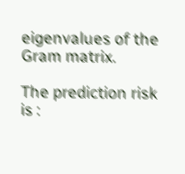eigenvalues of the Gram matrix.

The prediction risk is :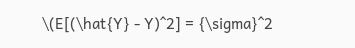\(E[(\hat{Y} - Y)^2] = {\sigma}^2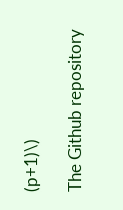(p+1)\)

The Github repository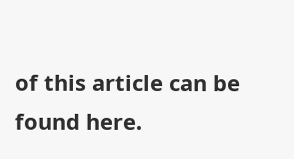of this article can be found here.